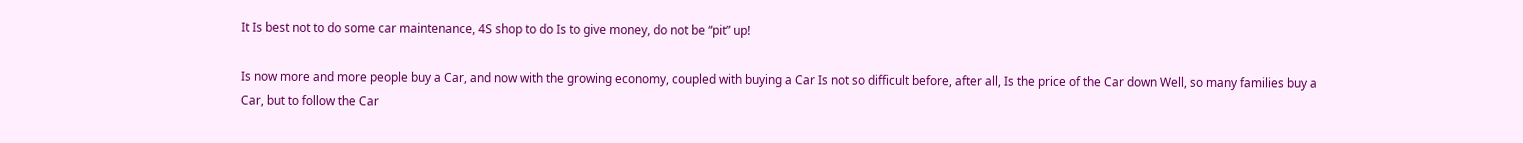It Is best not to do some car maintenance, 4S shop to do Is to give money, do not be “pit” up!

Is now more and more people buy a Car, and now with the growing economy, coupled with buying a Car Is not so difficult before, after all, Is the price of the Car down Well, so many families buy a Car, but to follow the Car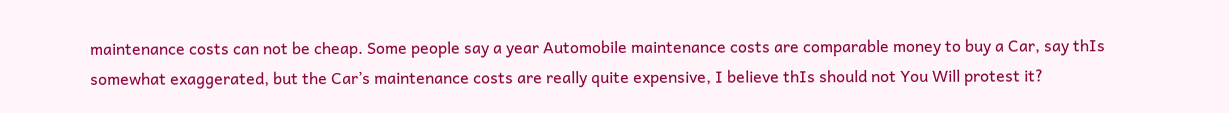maintenance costs can not be cheap. Some people say a year Automobile maintenance costs are comparable money to buy a Car, say thIs somewhat exaggerated, but the Car’s maintenance costs are really quite expensive, I believe thIs should not You Will protest it?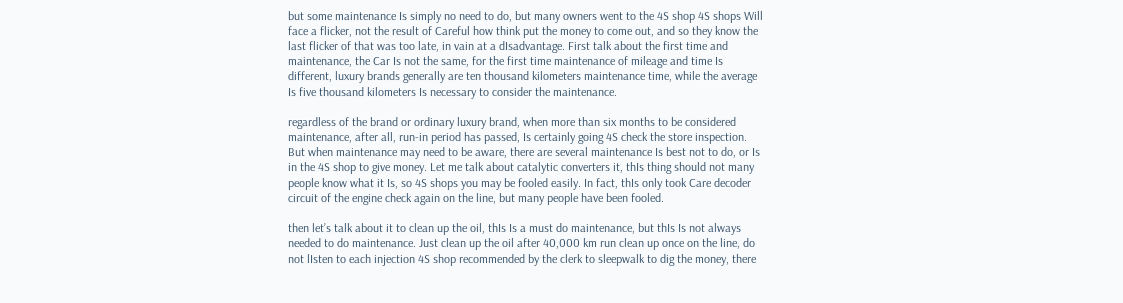but some maintenance Is simply no need to do, but many owners went to the 4S shop 4S shops Will face a flicker, not the result of Careful how think put the money to come out, and so they know the last flicker of that was too late, in vain at a dIsadvantage. First talk about the first time and maintenance, the Car Is not the same, for the first time maintenance of mileage and time Is different, luxury brands generally are ten thousand kilometers maintenance time, while the average Is five thousand kilometers Is necessary to consider the maintenance.

regardless of the brand or ordinary luxury brand, when more than six months to be considered maintenance, after all, run-in period has passed, Is certainly going 4S check the store inspection. But when maintenance may need to be aware, there are several maintenance Is best not to do, or Is in the 4S shop to give money. Let me talk about catalytic converters it, thIs thing should not many people know what it Is, so 4S shops you may be fooled easily. In fact, thIs only took Care decoder circuit of the engine check again on the line, but many people have been fooled.

then let’s talk about it to clean up the oil, thIs Is a must do maintenance, but thIs Is not always needed to do maintenance. Just clean up the oil after 40,000 km run clean up once on the line, do not lIsten to each injection 4S shop recommended by the clerk to sleepwalk to dig the money, there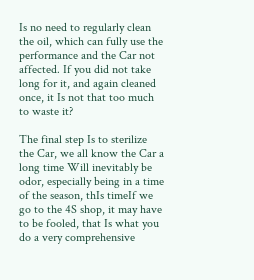Is no need to regularly clean the oil, which can fully use the performance and the Car not affected. If you did not take long for it, and again cleaned once, it Is not that too much to waste it?

The final step Is to sterilize the Car, we all know the Car a long time Will inevitably be odor, especially being in a time of the season, thIs timeIf we go to the 4S shop, it may have to be fooled, that Is what you do a very comprehensive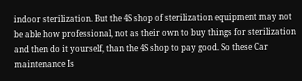indoor sterilization. But the 4S shop of sterilization equipment may not be able how professional, not as their own to buy things for sterilization and then do it yourself, than the 4S shop to pay good. So these Car maintenance Is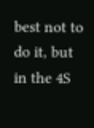best not to do it, but in the 4S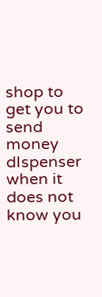shop to get you to send money dIspenser when it does not know you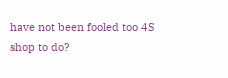have not been fooled too 4S shop to do?